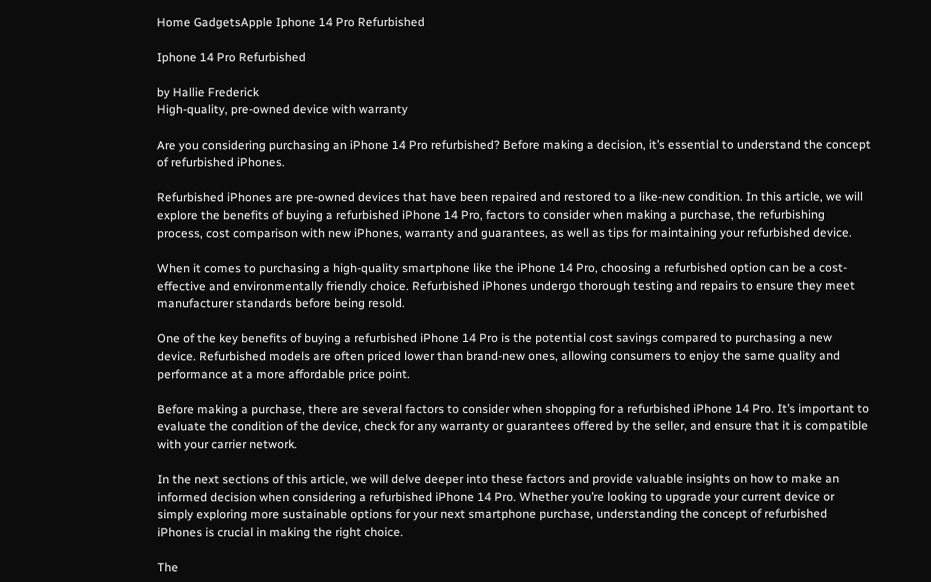Home GadgetsApple Iphone 14 Pro Refurbished

Iphone 14 Pro Refurbished

by Hallie Frederick
High-quality, pre-owned device with warranty

Are you considering purchasing an iPhone 14 Pro refurbished? Before making a decision, it’s essential to understand the concept of refurbished iPhones.

Refurbished iPhones are pre-owned devices that have been repaired and restored to a like-new condition. In this article, we will explore the benefits of buying a refurbished iPhone 14 Pro, factors to consider when making a purchase, the refurbishing process, cost comparison with new iPhones, warranty and guarantees, as well as tips for maintaining your refurbished device.

When it comes to purchasing a high-quality smartphone like the iPhone 14 Pro, choosing a refurbished option can be a cost-effective and environmentally friendly choice. Refurbished iPhones undergo thorough testing and repairs to ensure they meet manufacturer standards before being resold.

One of the key benefits of buying a refurbished iPhone 14 Pro is the potential cost savings compared to purchasing a new device. Refurbished models are often priced lower than brand-new ones, allowing consumers to enjoy the same quality and performance at a more affordable price point.

Before making a purchase, there are several factors to consider when shopping for a refurbished iPhone 14 Pro. It’s important to evaluate the condition of the device, check for any warranty or guarantees offered by the seller, and ensure that it is compatible with your carrier network.

In the next sections of this article, we will delve deeper into these factors and provide valuable insights on how to make an informed decision when considering a refurbished iPhone 14 Pro. Whether you’re looking to upgrade your current device or simply exploring more sustainable options for your next smartphone purchase, understanding the concept of refurbished iPhones is crucial in making the right choice.

The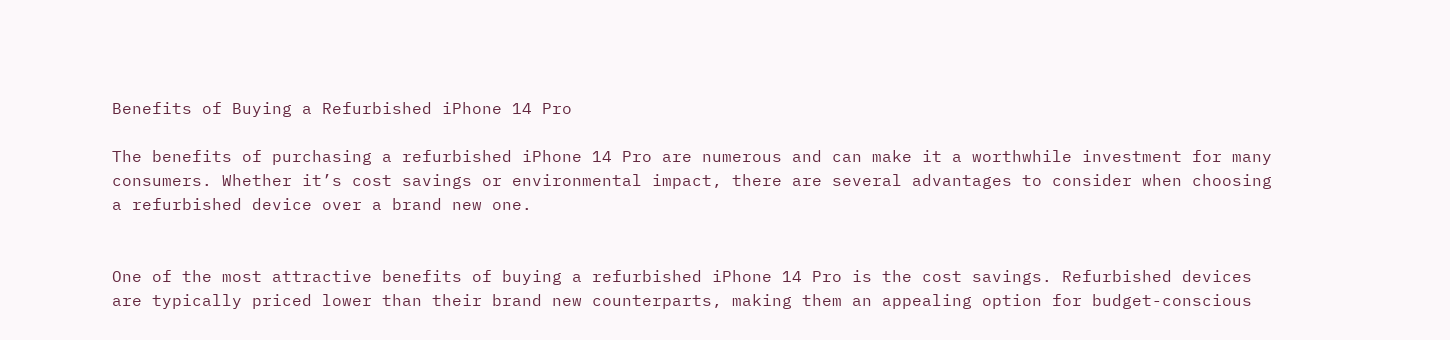Benefits of Buying a Refurbished iPhone 14 Pro

The benefits of purchasing a refurbished iPhone 14 Pro are numerous and can make it a worthwhile investment for many consumers. Whether it’s cost savings or environmental impact, there are several advantages to consider when choosing a refurbished device over a brand new one.


One of the most attractive benefits of buying a refurbished iPhone 14 Pro is the cost savings. Refurbished devices are typically priced lower than their brand new counterparts, making them an appealing option for budget-conscious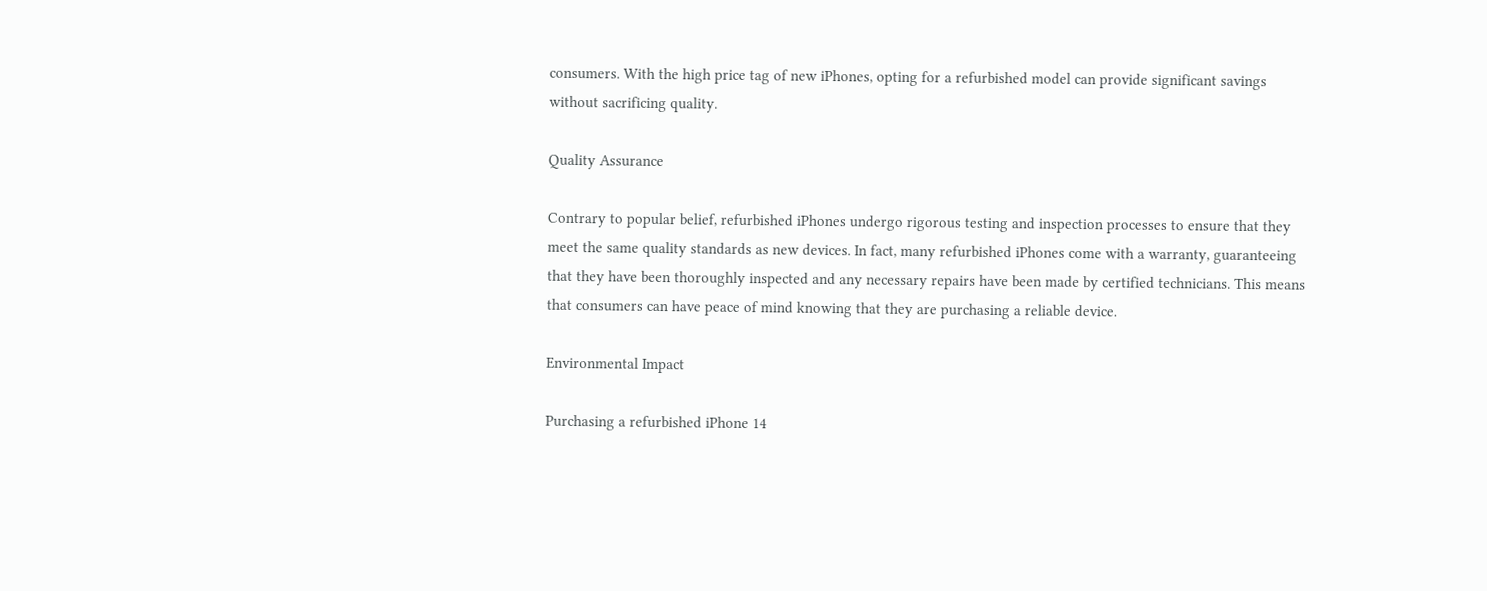consumers. With the high price tag of new iPhones, opting for a refurbished model can provide significant savings without sacrificing quality.

Quality Assurance

Contrary to popular belief, refurbished iPhones undergo rigorous testing and inspection processes to ensure that they meet the same quality standards as new devices. In fact, many refurbished iPhones come with a warranty, guaranteeing that they have been thoroughly inspected and any necessary repairs have been made by certified technicians. This means that consumers can have peace of mind knowing that they are purchasing a reliable device.

Environmental Impact

Purchasing a refurbished iPhone 14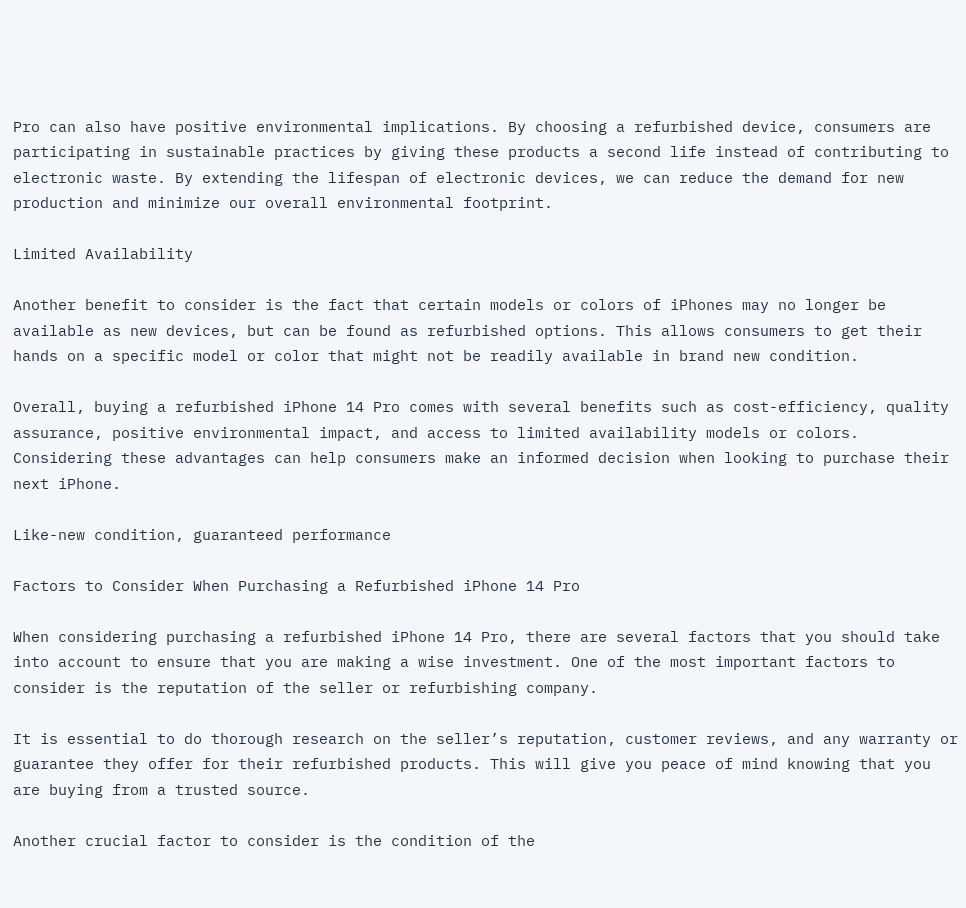Pro can also have positive environmental implications. By choosing a refurbished device, consumers are participating in sustainable practices by giving these products a second life instead of contributing to electronic waste. By extending the lifespan of electronic devices, we can reduce the demand for new production and minimize our overall environmental footprint.

Limited Availability

Another benefit to consider is the fact that certain models or colors of iPhones may no longer be available as new devices, but can be found as refurbished options. This allows consumers to get their hands on a specific model or color that might not be readily available in brand new condition.

Overall, buying a refurbished iPhone 14 Pro comes with several benefits such as cost-efficiency, quality assurance, positive environmental impact, and access to limited availability models or colors. Considering these advantages can help consumers make an informed decision when looking to purchase their next iPhone.

Like-new condition, guaranteed performance

Factors to Consider When Purchasing a Refurbished iPhone 14 Pro

When considering purchasing a refurbished iPhone 14 Pro, there are several factors that you should take into account to ensure that you are making a wise investment. One of the most important factors to consider is the reputation of the seller or refurbishing company.

It is essential to do thorough research on the seller’s reputation, customer reviews, and any warranty or guarantee they offer for their refurbished products. This will give you peace of mind knowing that you are buying from a trusted source.

Another crucial factor to consider is the condition of the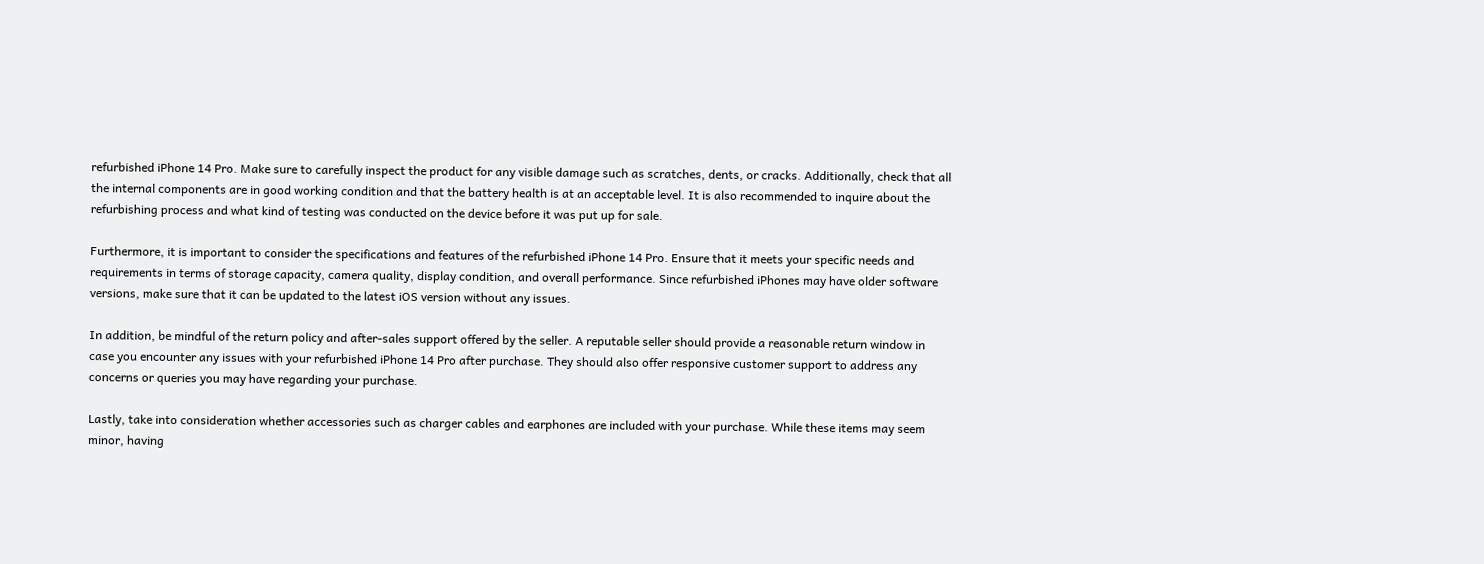refurbished iPhone 14 Pro. Make sure to carefully inspect the product for any visible damage such as scratches, dents, or cracks. Additionally, check that all the internal components are in good working condition and that the battery health is at an acceptable level. It is also recommended to inquire about the refurbishing process and what kind of testing was conducted on the device before it was put up for sale.

Furthermore, it is important to consider the specifications and features of the refurbished iPhone 14 Pro. Ensure that it meets your specific needs and requirements in terms of storage capacity, camera quality, display condition, and overall performance. Since refurbished iPhones may have older software versions, make sure that it can be updated to the latest iOS version without any issues.

In addition, be mindful of the return policy and after-sales support offered by the seller. A reputable seller should provide a reasonable return window in case you encounter any issues with your refurbished iPhone 14 Pro after purchase. They should also offer responsive customer support to address any concerns or queries you may have regarding your purchase.

Lastly, take into consideration whether accessories such as charger cables and earphones are included with your purchase. While these items may seem minor, having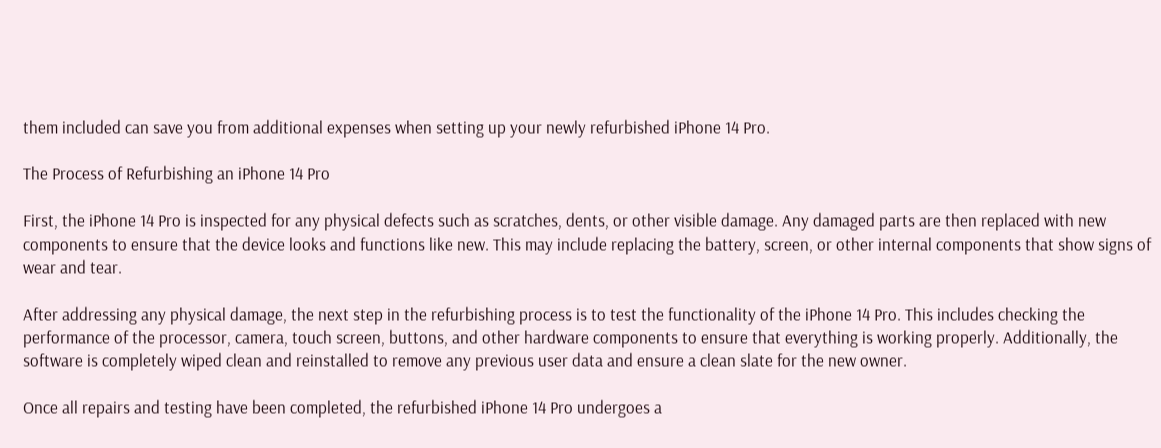them included can save you from additional expenses when setting up your newly refurbished iPhone 14 Pro.

The Process of Refurbishing an iPhone 14 Pro

First, the iPhone 14 Pro is inspected for any physical defects such as scratches, dents, or other visible damage. Any damaged parts are then replaced with new components to ensure that the device looks and functions like new. This may include replacing the battery, screen, or other internal components that show signs of wear and tear.

After addressing any physical damage, the next step in the refurbishing process is to test the functionality of the iPhone 14 Pro. This includes checking the performance of the processor, camera, touch screen, buttons, and other hardware components to ensure that everything is working properly. Additionally, the software is completely wiped clean and reinstalled to remove any previous user data and ensure a clean slate for the new owner.

Once all repairs and testing have been completed, the refurbished iPhone 14 Pro undergoes a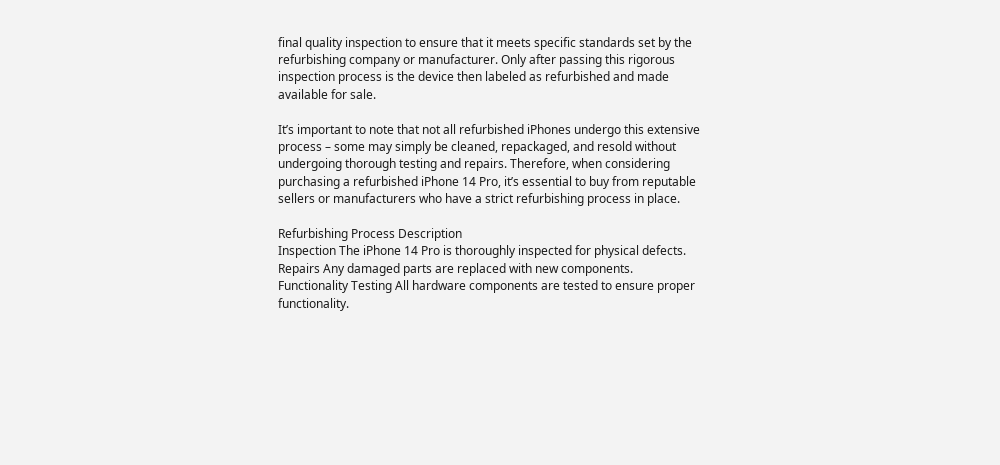final quality inspection to ensure that it meets specific standards set by the refurbishing company or manufacturer. Only after passing this rigorous inspection process is the device then labeled as refurbished and made available for sale.

It’s important to note that not all refurbished iPhones undergo this extensive process – some may simply be cleaned, repackaged, and resold without undergoing thorough testing and repairs. Therefore, when considering purchasing a refurbished iPhone 14 Pro, it’s essential to buy from reputable sellers or manufacturers who have a strict refurbishing process in place.

Refurbishing Process Description
Inspection The iPhone 14 Pro is thoroughly inspected for physical defects.
Repairs Any damaged parts are replaced with new components.
Functionality Testing All hardware components are tested to ensure proper functionality.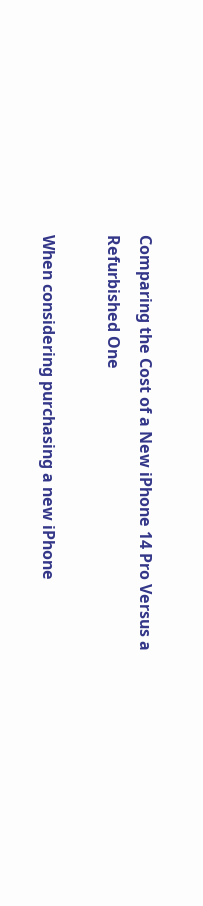Comparing the Cost of a New iPhone 14 Pro Versus a Refurbished One

When considering purchasing a new iPhone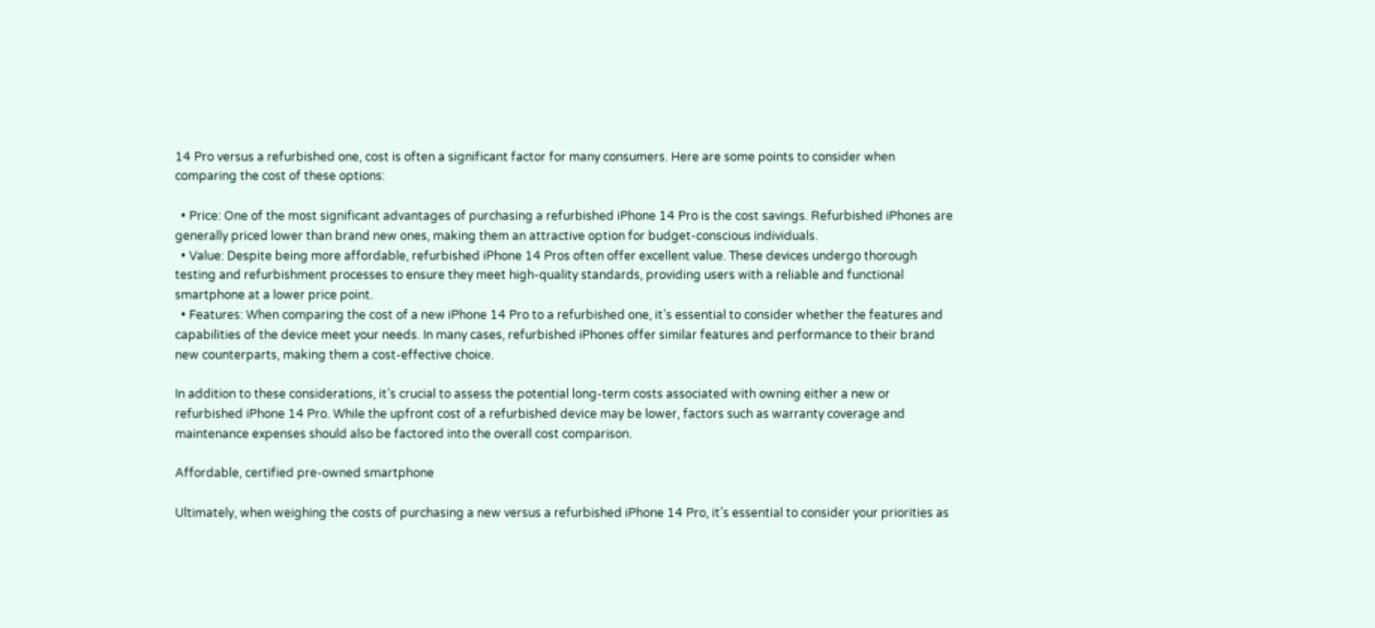14 Pro versus a refurbished one, cost is often a significant factor for many consumers. Here are some points to consider when comparing the cost of these options:

  • Price: One of the most significant advantages of purchasing a refurbished iPhone 14 Pro is the cost savings. Refurbished iPhones are generally priced lower than brand new ones, making them an attractive option for budget-conscious individuals.
  • Value: Despite being more affordable, refurbished iPhone 14 Pros often offer excellent value. These devices undergo thorough testing and refurbishment processes to ensure they meet high-quality standards, providing users with a reliable and functional smartphone at a lower price point.
  • Features: When comparing the cost of a new iPhone 14 Pro to a refurbished one, it’s essential to consider whether the features and capabilities of the device meet your needs. In many cases, refurbished iPhones offer similar features and performance to their brand new counterparts, making them a cost-effective choice.

In addition to these considerations, it’s crucial to assess the potential long-term costs associated with owning either a new or refurbished iPhone 14 Pro. While the upfront cost of a refurbished device may be lower, factors such as warranty coverage and maintenance expenses should also be factored into the overall cost comparison.

Affordable, certified pre-owned smartphone

Ultimately, when weighing the costs of purchasing a new versus a refurbished iPhone 14 Pro, it’s essential to consider your priorities as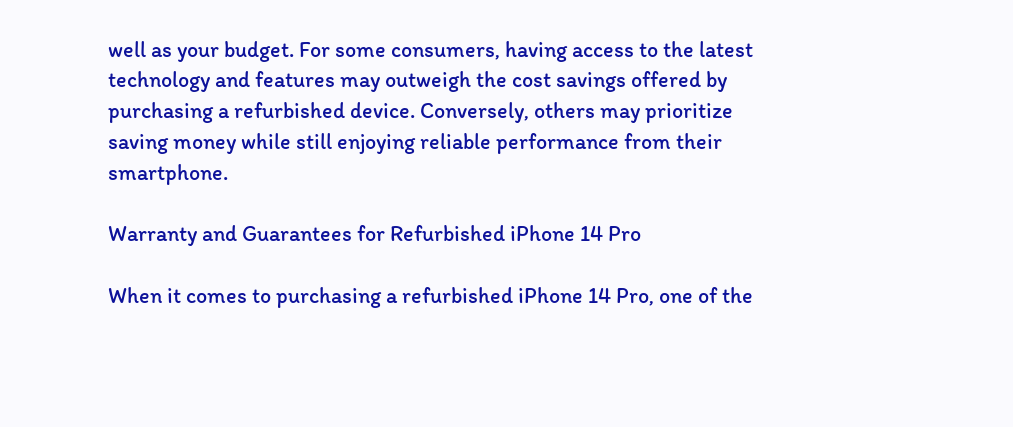well as your budget. For some consumers, having access to the latest technology and features may outweigh the cost savings offered by purchasing a refurbished device. Conversely, others may prioritize saving money while still enjoying reliable performance from their smartphone.

Warranty and Guarantees for Refurbished iPhone 14 Pro

When it comes to purchasing a refurbished iPhone 14 Pro, one of the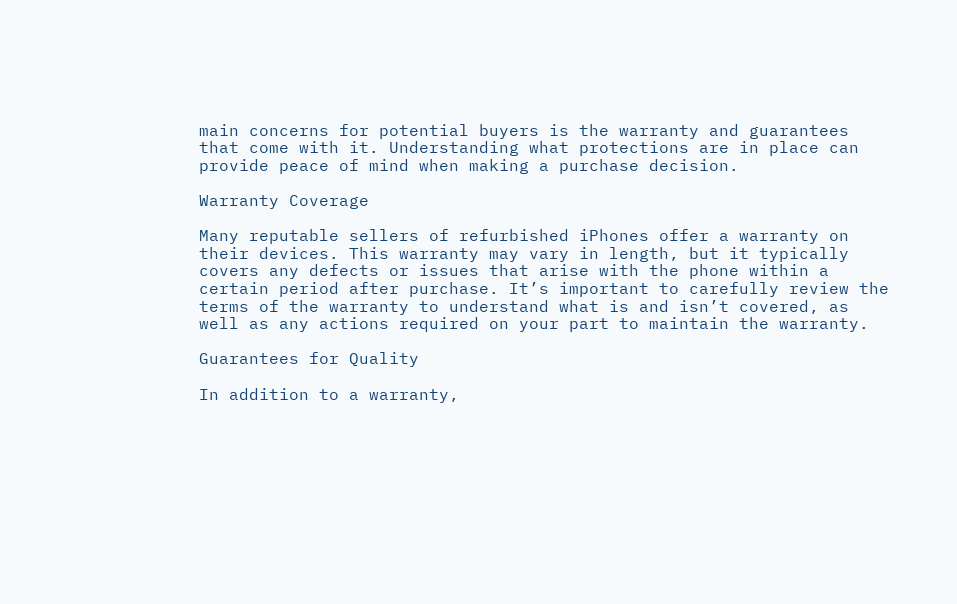main concerns for potential buyers is the warranty and guarantees that come with it. Understanding what protections are in place can provide peace of mind when making a purchase decision.

Warranty Coverage

Many reputable sellers of refurbished iPhones offer a warranty on their devices. This warranty may vary in length, but it typically covers any defects or issues that arise with the phone within a certain period after purchase. It’s important to carefully review the terms of the warranty to understand what is and isn’t covered, as well as any actions required on your part to maintain the warranty.

Guarantees for Quality

In addition to a warranty,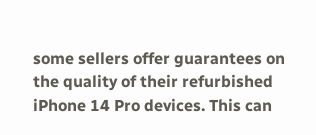some sellers offer guarantees on the quality of their refurbished iPhone 14 Pro devices. This can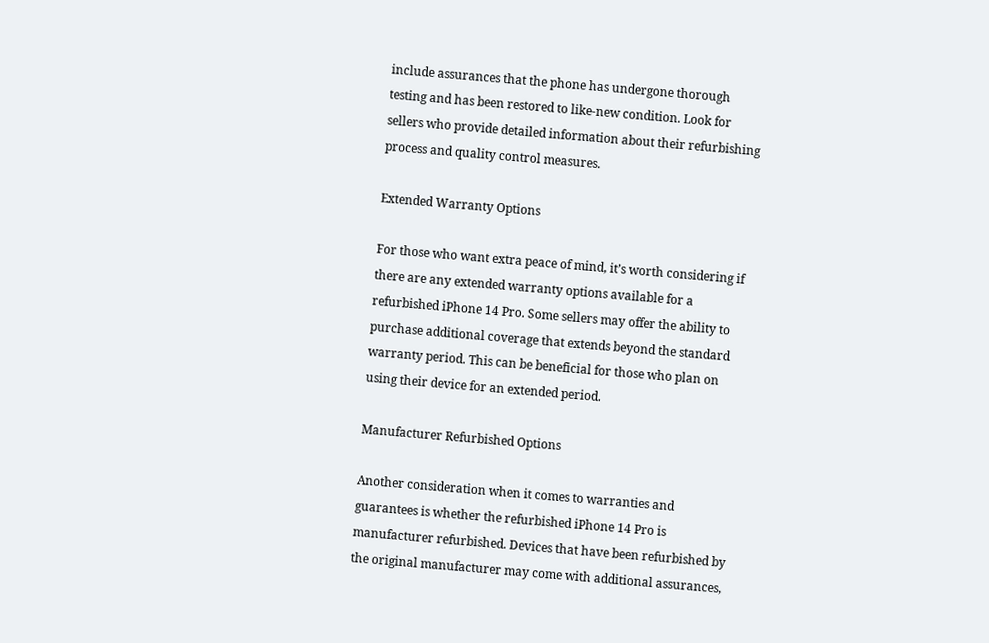include assurances that the phone has undergone thorough testing and has been restored to like-new condition. Look for sellers who provide detailed information about their refurbishing process and quality control measures.

Extended Warranty Options

For those who want extra peace of mind, it’s worth considering if there are any extended warranty options available for a refurbished iPhone 14 Pro. Some sellers may offer the ability to purchase additional coverage that extends beyond the standard warranty period. This can be beneficial for those who plan on using their device for an extended period.

Manufacturer Refurbished Options

Another consideration when it comes to warranties and guarantees is whether the refurbished iPhone 14 Pro is manufacturer refurbished. Devices that have been refurbished by the original manufacturer may come with additional assurances,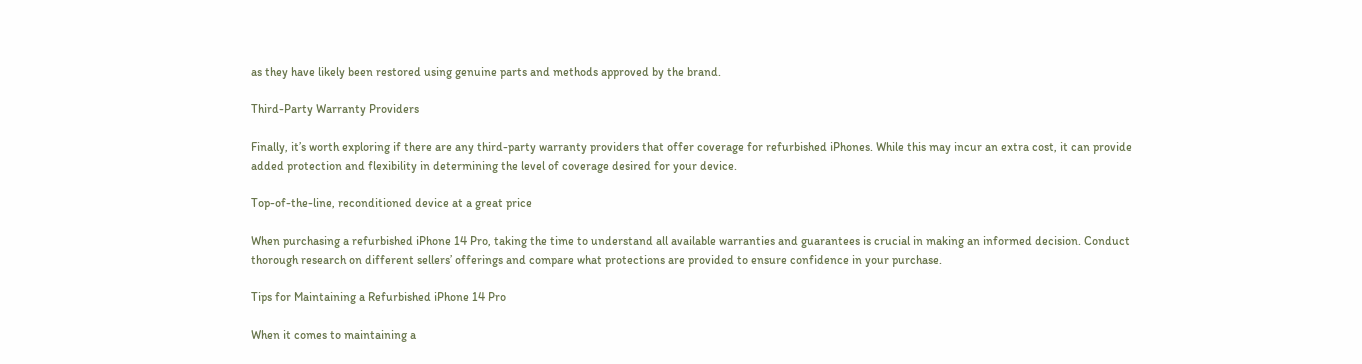as they have likely been restored using genuine parts and methods approved by the brand.

Third-Party Warranty Providers

Finally, it’s worth exploring if there are any third-party warranty providers that offer coverage for refurbished iPhones. While this may incur an extra cost, it can provide added protection and flexibility in determining the level of coverage desired for your device.

Top-of-the-line, reconditioned device at a great price

When purchasing a refurbished iPhone 14 Pro, taking the time to understand all available warranties and guarantees is crucial in making an informed decision. Conduct thorough research on different sellers’ offerings and compare what protections are provided to ensure confidence in your purchase.

Tips for Maintaining a Refurbished iPhone 14 Pro

When it comes to maintaining a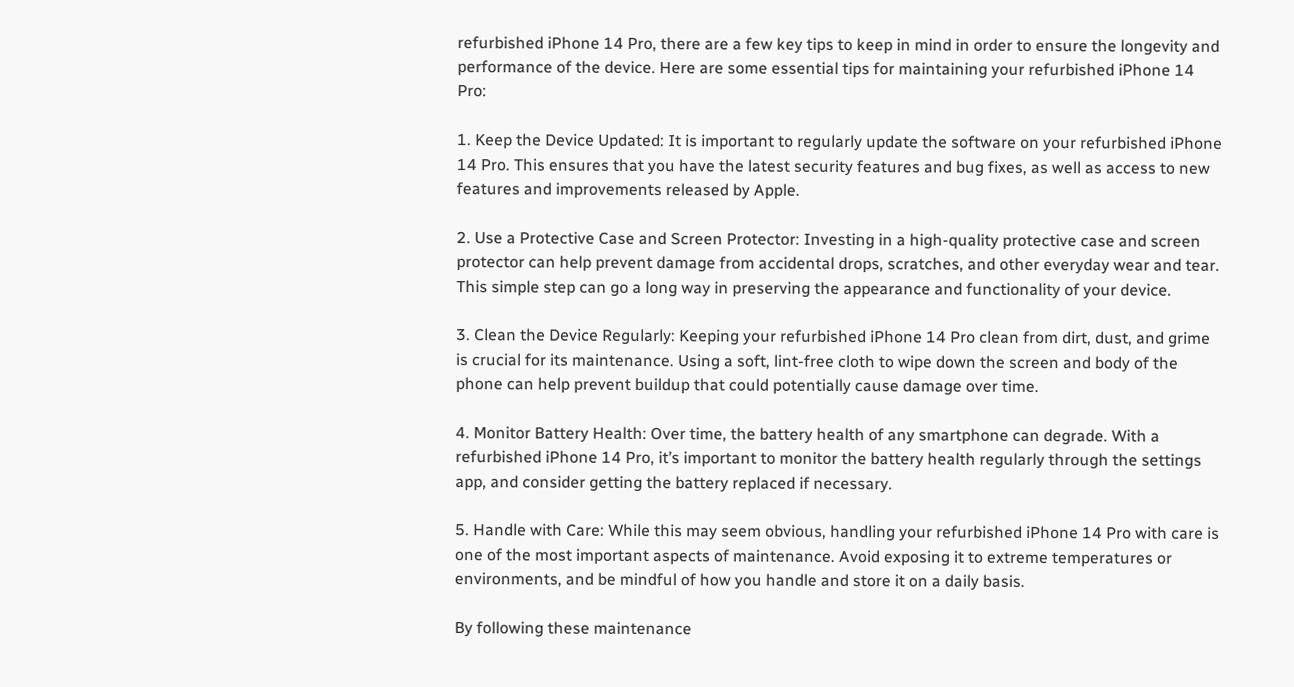refurbished iPhone 14 Pro, there are a few key tips to keep in mind in order to ensure the longevity and performance of the device. Here are some essential tips for maintaining your refurbished iPhone 14 Pro:

1. Keep the Device Updated: It is important to regularly update the software on your refurbished iPhone 14 Pro. This ensures that you have the latest security features and bug fixes, as well as access to new features and improvements released by Apple.

2. Use a Protective Case and Screen Protector: Investing in a high-quality protective case and screen protector can help prevent damage from accidental drops, scratches, and other everyday wear and tear. This simple step can go a long way in preserving the appearance and functionality of your device.

3. Clean the Device Regularly: Keeping your refurbished iPhone 14 Pro clean from dirt, dust, and grime is crucial for its maintenance. Using a soft, lint-free cloth to wipe down the screen and body of the phone can help prevent buildup that could potentially cause damage over time.

4. Monitor Battery Health: Over time, the battery health of any smartphone can degrade. With a refurbished iPhone 14 Pro, it’s important to monitor the battery health regularly through the settings app, and consider getting the battery replaced if necessary.

5. Handle with Care: While this may seem obvious, handling your refurbished iPhone 14 Pro with care is one of the most important aspects of maintenance. Avoid exposing it to extreme temperatures or environments, and be mindful of how you handle and store it on a daily basis.

By following these maintenance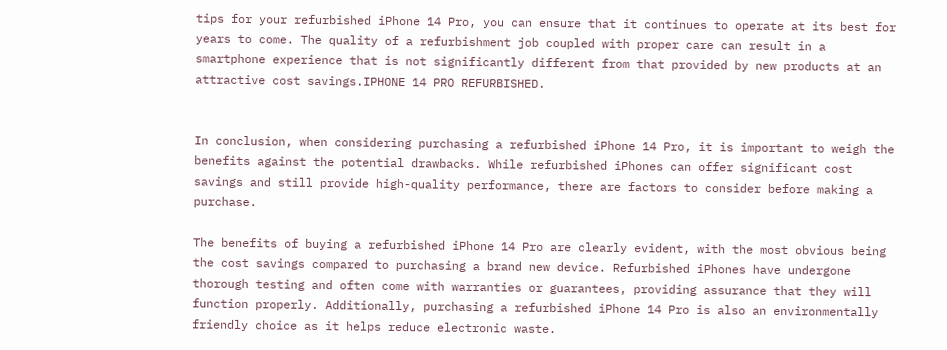tips for your refurbished iPhone 14 Pro, you can ensure that it continues to operate at its best for years to come. The quality of a refurbishment job coupled with proper care can result in a smartphone experience that is not significantly different from that provided by new products at an attractive cost savings.IPHONE 14 PRO REFURBISHED.


In conclusion, when considering purchasing a refurbished iPhone 14 Pro, it is important to weigh the benefits against the potential drawbacks. While refurbished iPhones can offer significant cost savings and still provide high-quality performance, there are factors to consider before making a purchase.

The benefits of buying a refurbished iPhone 14 Pro are clearly evident, with the most obvious being the cost savings compared to purchasing a brand new device. Refurbished iPhones have undergone thorough testing and often come with warranties or guarantees, providing assurance that they will function properly. Additionally, purchasing a refurbished iPhone 14 Pro is also an environmentally friendly choice as it helps reduce electronic waste.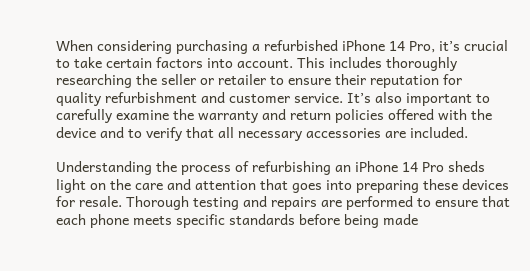When considering purchasing a refurbished iPhone 14 Pro, it’s crucial to take certain factors into account. This includes thoroughly researching the seller or retailer to ensure their reputation for quality refurbishment and customer service. It’s also important to carefully examine the warranty and return policies offered with the device and to verify that all necessary accessories are included.

Understanding the process of refurbishing an iPhone 14 Pro sheds light on the care and attention that goes into preparing these devices for resale. Thorough testing and repairs are performed to ensure that each phone meets specific standards before being made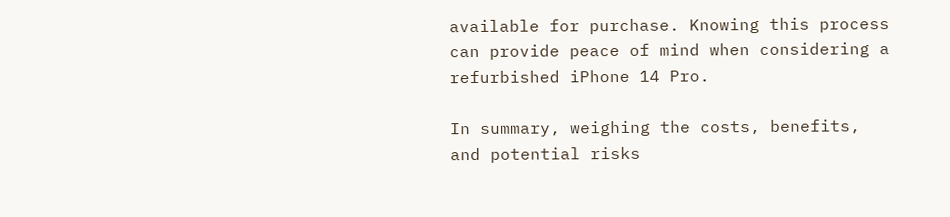available for purchase. Knowing this process can provide peace of mind when considering a refurbished iPhone 14 Pro.

In summary, weighing the costs, benefits, and potential risks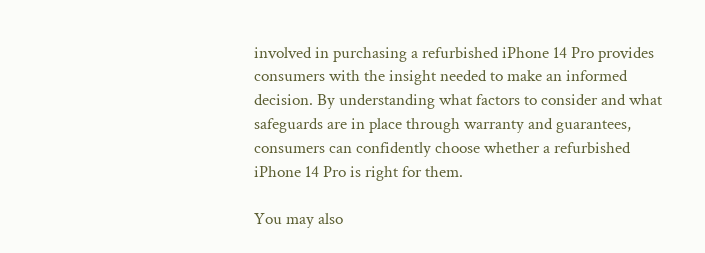involved in purchasing a refurbished iPhone 14 Pro provides consumers with the insight needed to make an informed decision. By understanding what factors to consider and what safeguards are in place through warranty and guarantees, consumers can confidently choose whether a refurbished iPhone 14 Pro is right for them.

You may also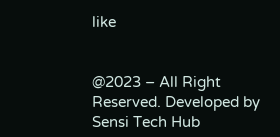like


@2023 – All Right Reserved. Developed by Sensi Tech Hub